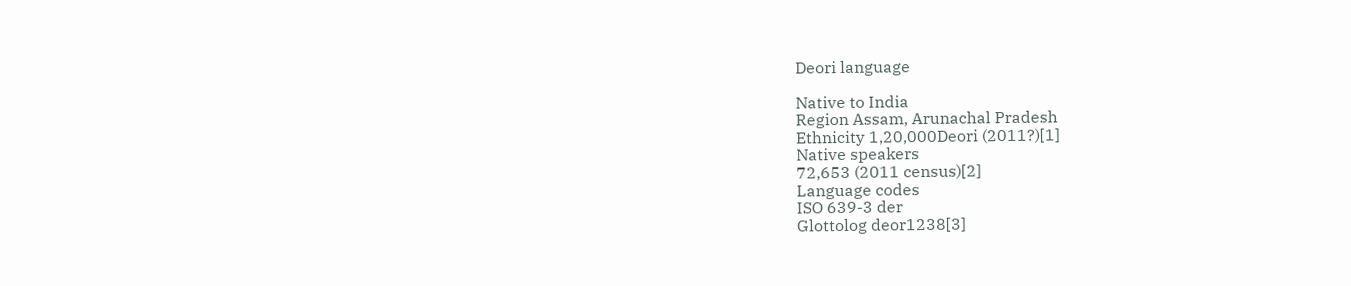Deori language

Native to India
Region Assam, Arunachal Pradesh
Ethnicity 1,20,000Deori (2011?)[1]
Native speakers
72,653 (2011 census)[2]
Language codes
ISO 639-3 der
Glottolog deor1238[3]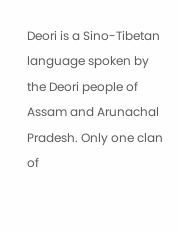Deori is a Sino-Tibetan language spoken by the Deori people of Assam and Arunachal Pradesh. Only one clan of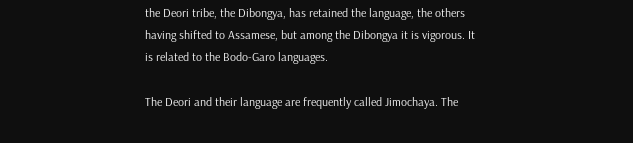the Deori tribe, the Dibongya, has retained the language, the others having shifted to Assamese, but among the Dibongya it is vigorous. It is related to the Bodo-Garo languages.

The Deori and their language are frequently called Jimochaya. The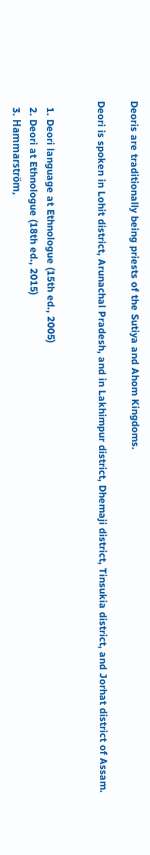Deoris are traditionally being priests of the Sutiya and Ahom Kingdoms.

Deori is spoken in Lohit district, Arunachal Pradesh, and in Lakhimpur district, Dhemaji district, Tinsukia district, and Jorhat district of Assam.


  1. Deori language at Ethnologue (15th ed., 2005)
  2. Deori at Ethnologue (18th ed., 2015)
  3. Hammarström,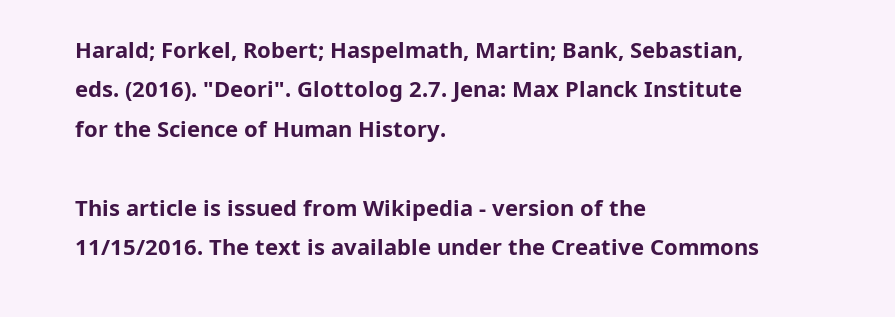Harald; Forkel, Robert; Haspelmath, Martin; Bank, Sebastian, eds. (2016). "Deori". Glottolog 2.7. Jena: Max Planck Institute for the Science of Human History.

This article is issued from Wikipedia - version of the 11/15/2016. The text is available under the Creative Commons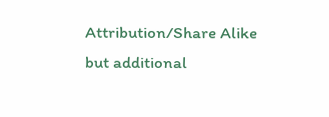Attribution/Share Alike but additional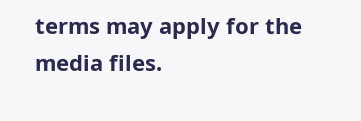terms may apply for the media files.